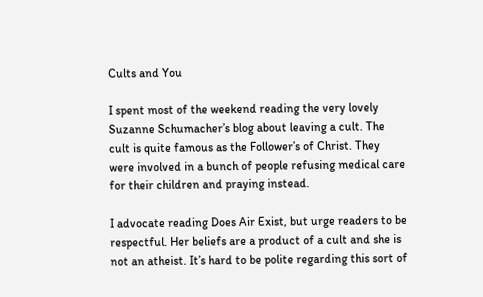Cults and You

I spent most of the weekend reading the very lovely Suzanne Schumacher’s blog about leaving a cult. The cult is quite famous as the Follower’s of Christ. They were involved in a bunch of people refusing medical care for their children and praying instead.

I advocate reading Does Air Exist, but urge readers to be respectful. Her beliefs are a product of a cult and she is not an atheist. It’s hard to be polite regarding this sort of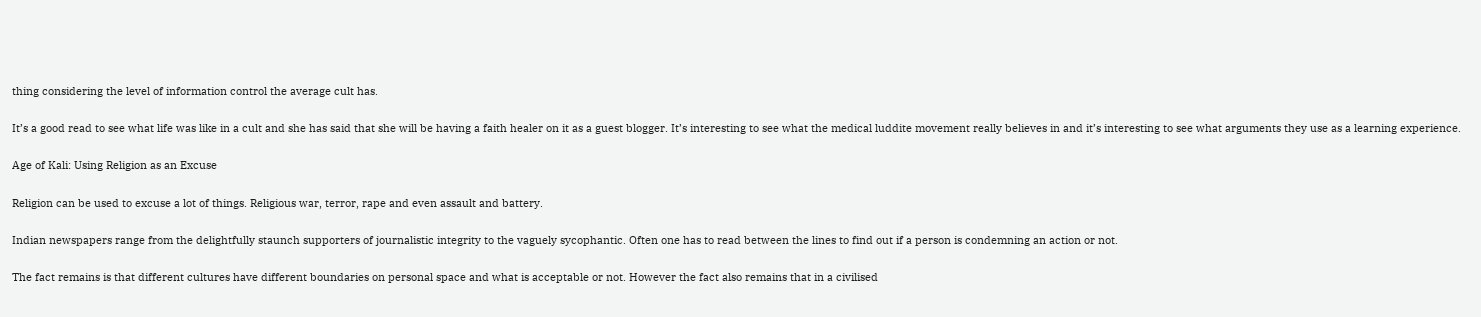thing considering the level of information control the average cult has.

It’s a good read to see what life was like in a cult and she has said that she will be having a faith healer on it as a guest blogger. It’s interesting to see what the medical luddite movement really believes in and it’s interesting to see what arguments they use as a learning experience.

Age of Kali: Using Religion as an Excuse

Religion can be used to excuse a lot of things. Religious war, terror, rape and even assault and battery.

Indian newspapers range from the delightfully staunch supporters of journalistic integrity to the vaguely sycophantic. Often one has to read between the lines to find out if a person is condemning an action or not.

The fact remains is that different cultures have different boundaries on personal space and what is acceptable or not. However the fact also remains that in a civilised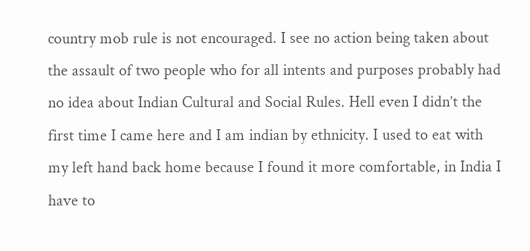country mob rule is not encouraged. I see no action being taken about the assault of two people who for all intents and purposes probably had no idea about Indian Cultural and Social Rules. Hell even I didn’t the first time I came here and I am indian by ethnicity. I used to eat with my left hand back home because I found it more comfortable, in India I have to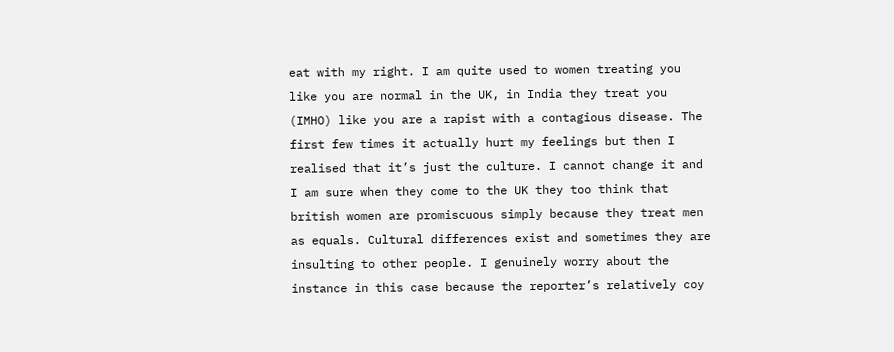eat with my right. I am quite used to women treating you like you are normal in the UK, in India they treat you (IMHO) like you are a rapist with a contagious disease. The first few times it actually hurt my feelings but then I realised that it’s just the culture. I cannot change it and I am sure when they come to the UK they too think that british women are promiscuous simply because they treat men as equals. Cultural differences exist and sometimes they are insulting to other people. I genuinely worry about the instance in this case because the reporter’s relatively coy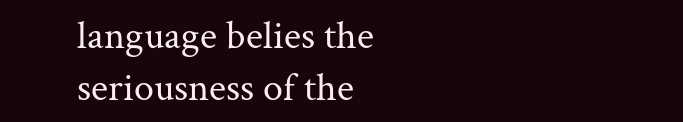language belies the seriousness of the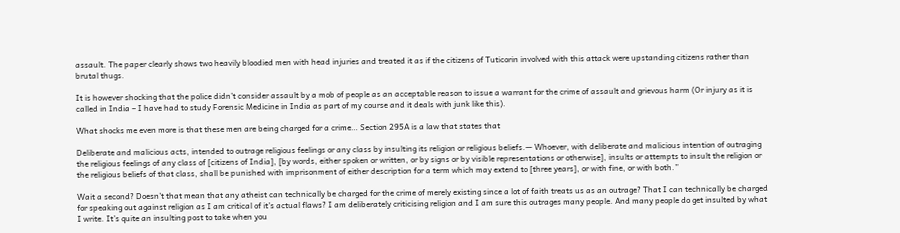assault. The paper clearly shows two heavily bloodied men with head injuries and treated it as if the citizens of Tuticorin involved with this attack were upstanding citizens rather than brutal thugs.

It is however shocking that the police didn’t consider assault by a mob of people as an acceptable reason to issue a warrant for the crime of assault and grievous harm (Or injury as it is called in India – I have had to study Forensic Medicine in India as part of my course and it deals with junk like this).

What shocks me even more is that these men are being charged for a crime… Section 295A is a law that states that

Deliberate and malicious acts, intended to outrage religious feelings or any class by insulting its religion or religious beliefs.— Whoever, with deliberate and malicious intention of outraging the religious feelings of any class of [citizens of India], [by words, either spoken or written, or by signs or by visible representations or otherwise], insults or attempts to insult the religion or the religious beliefs of that class, shall be punished with imprisonment of either description for a term which may extend to [three years], or with fine, or with both.”

Wait a second? Doesn’t that mean that any atheist can technically be charged for the crime of merely existing since a lot of faith treats us as an outrage? That I can technically be charged for speaking out against religion as I am critical of it’s actual flaws? I am deliberately criticising religion and I am sure this outrages many people. And many people do get insulted by what I write. It’s quite an insulting post to take when you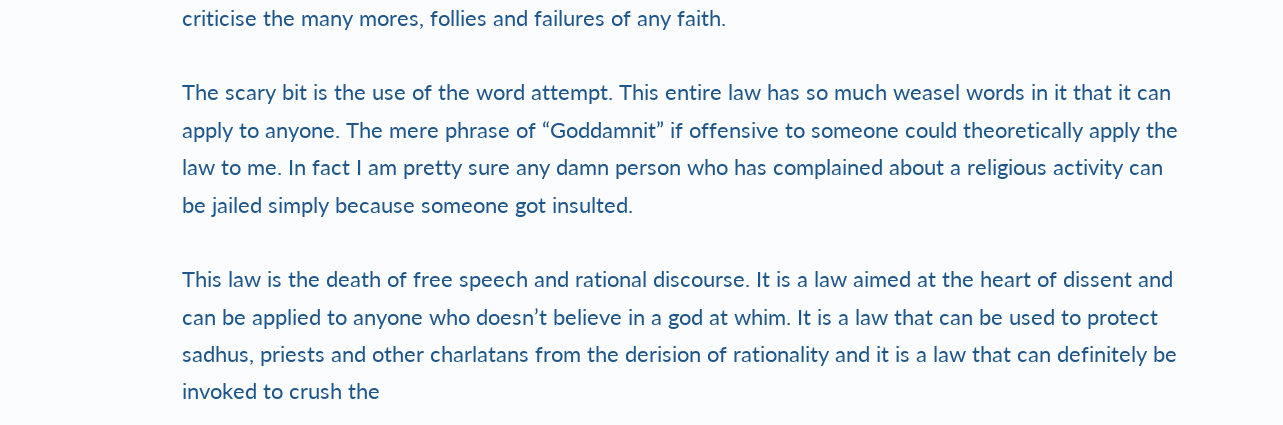criticise the many mores, follies and failures of any faith.

The scary bit is the use of the word attempt. This entire law has so much weasel words in it that it can apply to anyone. The mere phrase of “Goddamnit” if offensive to someone could theoretically apply the law to me. In fact I am pretty sure any damn person who has complained about a religious activity can be jailed simply because someone got insulted.

This law is the death of free speech and rational discourse. It is a law aimed at the heart of dissent and can be applied to anyone who doesn’t believe in a god at whim. It is a law that can be used to protect sadhus, priests and other charlatans from the derision of rationality and it is a law that can definitely be invoked to crush the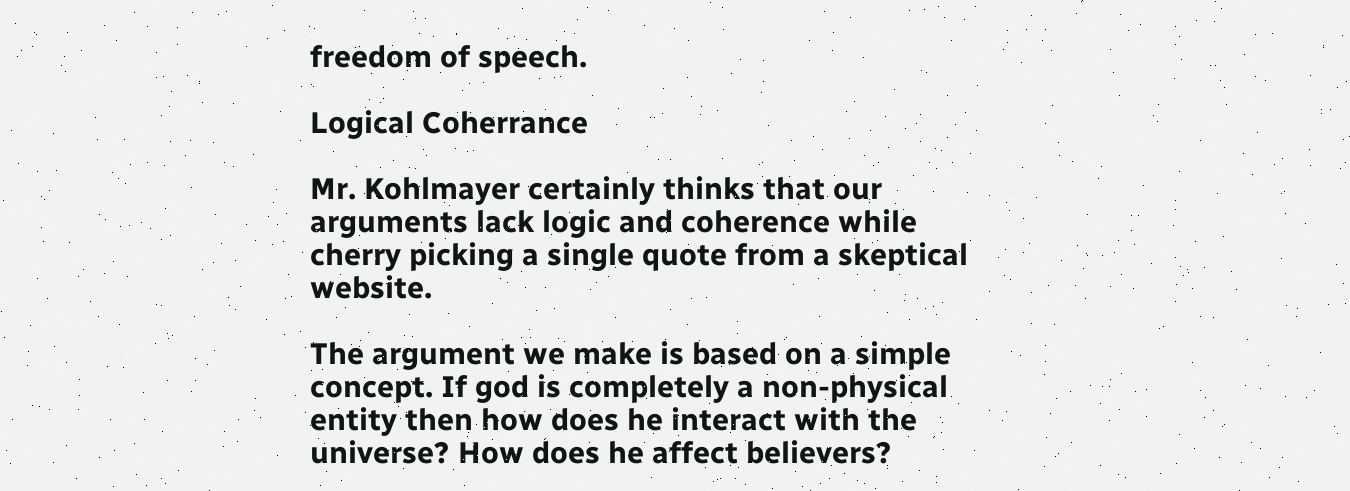freedom of speech.

Logical Coherrance

Mr. Kohlmayer certainly thinks that our arguments lack logic and coherence while cherry picking a single quote from a skeptical website.

The argument we make is based on a simple concept. If god is completely a non-physical entity then how does he interact with the universe? How does he affect believers?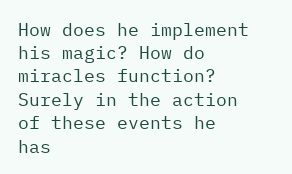How does he implement his magic? How do miracles function? Surely in the action of these events he has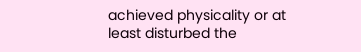achieved physicality or at least disturbed the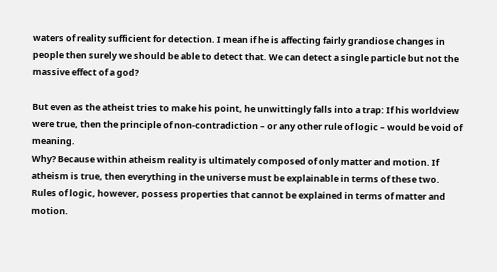waters of reality sufficient for detection. I mean if he is affecting fairly grandiose changes in people then surely we should be able to detect that. We can detect a single particle but not the massive effect of a god?

But even as the atheist tries to make his point, he unwittingly falls into a trap: If his worldview were true, then the principle of non-contradiction – or any other rule of logic – would be void of meaning.
Why? Because within atheism reality is ultimately composed of only matter and motion. If atheism is true, then everything in the universe must be explainable in terms of these two.
Rules of logic, however, possess properties that cannot be explained in terms of matter and motion.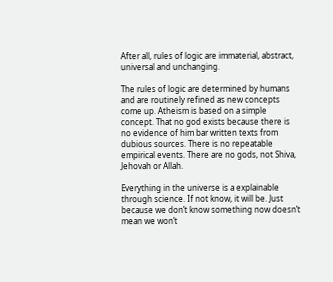After all, rules of logic are immaterial, abstract, universal and unchanging.

The rules of logic are determined by humans and are routinely refined as new concepts come up. Atheism is based on a simple concept. That no god exists because there is no evidence of him bar written texts from dubious sources. There is no repeatable empirical events. There are no gods, not Shiva, Jehovah or Allah.

Everything in the universe is a explainable through science. If not know, it will be. Just because we don’t know something now doesn’t mean we won’t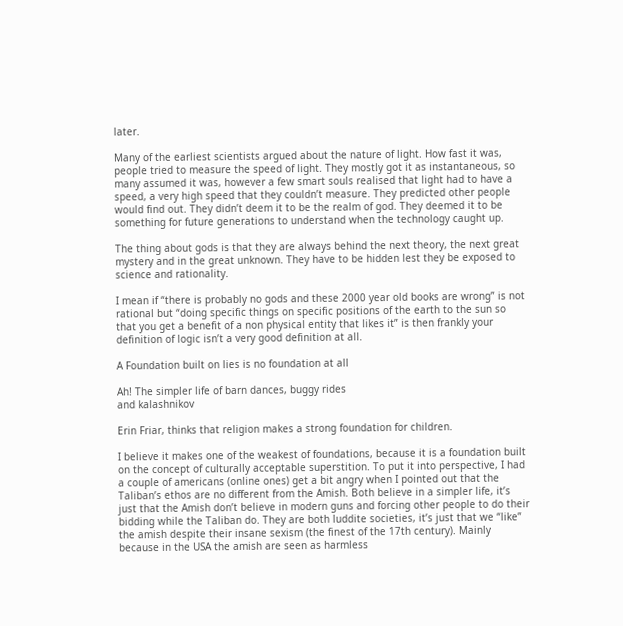later.

Many of the earliest scientists argued about the nature of light. How fast it was, people tried to measure the speed of light. They mostly got it as instantaneous, so many assumed it was, however a few smart souls realised that light had to have a speed, a very high speed that they couldn’t measure. They predicted other people would find out. They didn’t deem it to be the realm of god. They deemed it to be something for future generations to understand when the technology caught up.

The thing about gods is that they are always behind the next theory, the next great mystery and in the great unknown. They have to be hidden lest they be exposed to science and rationality.

I mean if “there is probably no gods and these 2000 year old books are wrong” is not rational but “doing specific things on specific positions of the earth to the sun so that you get a benefit of a non physical entity that likes it” is then frankly your definition of logic isn’t a very good definition at all.

A Foundation built on lies is no foundation at all

Ah! The simpler life of barn dances, buggy rides
and kalashnikov

Erin Friar, thinks that religion makes a strong foundation for children.

I believe it makes one of the weakest of foundations, because it is a foundation built on the concept of culturally acceptable superstition. To put it into perspective, I had a couple of americans (online ones) get a bit angry when I pointed out that the Taliban’s ethos are no different from the Amish. Both believe in a simpler life, it’s just that the Amish don’t believe in modern guns and forcing other people to do their bidding while the Taliban do. They are both luddite societies, it’s just that we “like” the amish despite their insane sexism (the finest of the 17th century). Mainly because in the USA the amish are seen as harmless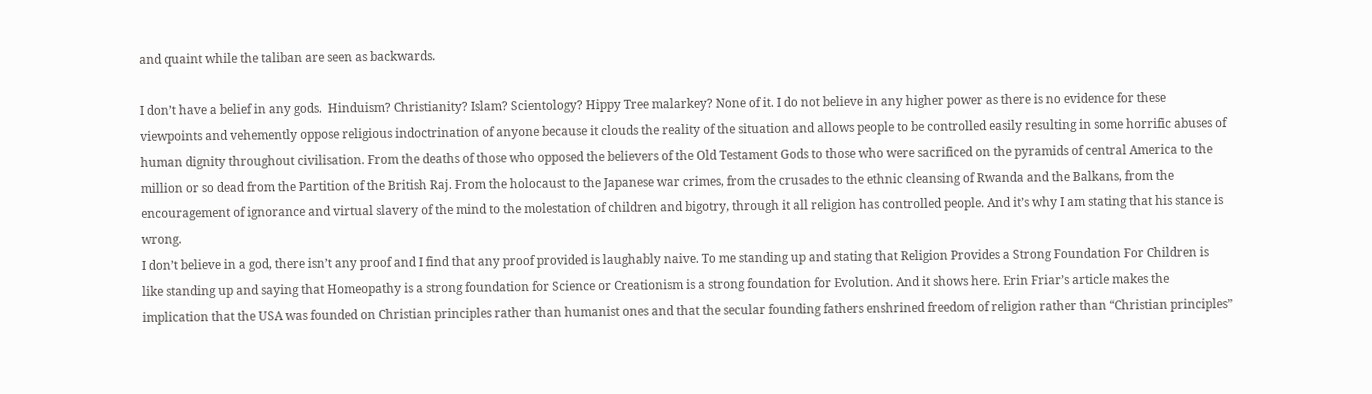and quaint while the taliban are seen as backwards.

I don’t have a belief in any gods.  Hinduism? Christianity? Islam? Scientology? Hippy Tree malarkey? None of it. I do not believe in any higher power as there is no evidence for these viewpoints and vehemently oppose religious indoctrination of anyone because it clouds the reality of the situation and allows people to be controlled easily resulting in some horrific abuses of human dignity throughout civilisation. From the deaths of those who opposed the believers of the Old Testament Gods to those who were sacrificed on the pyramids of central America to the million or so dead from the Partition of the British Raj. From the holocaust to the Japanese war crimes, from the crusades to the ethnic cleansing of Rwanda and the Balkans, from the encouragement of ignorance and virtual slavery of the mind to the molestation of children and bigotry, through it all religion has controlled people. And it’s why I am stating that his stance is wrong.
I don’t believe in a god, there isn’t any proof and I find that any proof provided is laughably naive. To me standing up and stating that Religion Provides a Strong Foundation For Children is like standing up and saying that Homeopathy is a strong foundation for Science or Creationism is a strong foundation for Evolution. And it shows here. Erin Friar’s article makes the implication that the USA was founded on Christian principles rather than humanist ones and that the secular founding fathers enshrined freedom of religion rather than “Christian principles”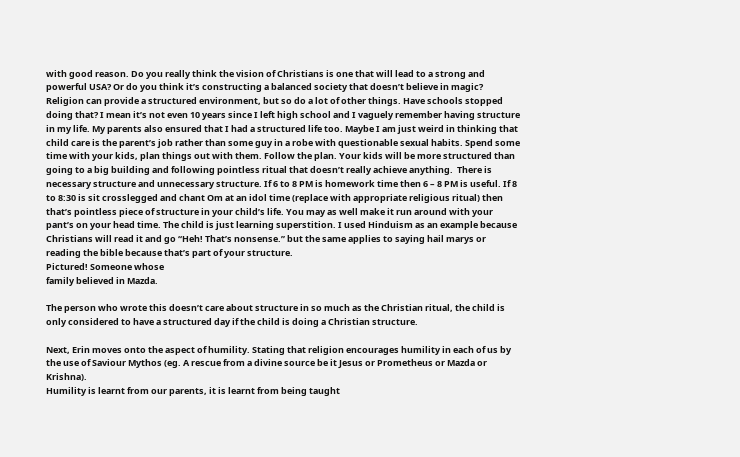with good reason. Do you really think the vision of Christians is one that will lead to a strong and powerful USA? Or do you think it’s constructing a balanced society that doesn’t believe in magic?
Religion can provide a structured environment, but so do a lot of other things. Have schools stopped doing that? I mean it’s not even 10 years since I left high school and I vaguely remember having structure in my life. My parents also ensured that I had a structured life too. Maybe I am just weird in thinking that child care is the parent’s job rather than some guy in a robe with questionable sexual habits. Spend some time with your kids, plan things out with them. Follow the plan. Your kids will be more structured than going to a big building and following pointless ritual that doesn’t really achieve anything.  There is necessary structure and unnecessary structure. If 6 to 8 PM is homework time then 6 – 8 PM is useful. If 8 to 8:30 is sit crosslegged and chant Om at an idol time (replace with appropriate religious ritual) then that’s pointless piece of structure in your child’s life. You may as well make it run around with your pant’s on your head time. The child is just learning superstition. I used Hinduism as an example because Christians will read it and go “Heh! That’s nonsense.” but the same applies to saying hail marys or reading the bible because that’s part of your structure.
Pictured! Someone whose
family believed in Mazda.

The person who wrote this doesn’t care about structure in so much as the Christian ritual, the child is only considered to have a structured day if the child is doing a Christian structure.

Next, Erin moves onto the aspect of humility. Stating that religion encourages humility in each of us by the use of Saviour Mythos (eg. A rescue from a divine source be it Jesus or Prometheus or Mazda or Krishna).
Humility is learnt from our parents, it is learnt from being taught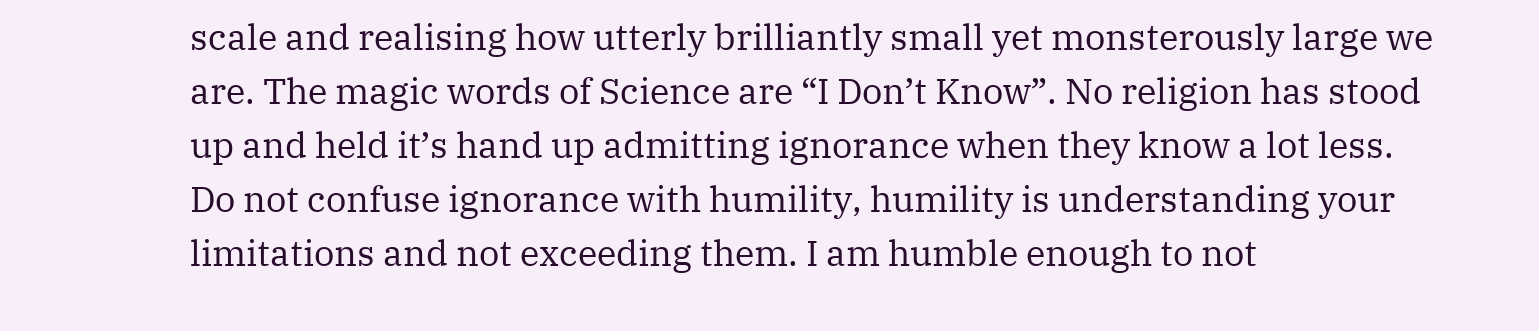scale and realising how utterly brilliantly small yet monsterously large we are. The magic words of Science are “I Don’t Know”. No religion has stood up and held it’s hand up admitting ignorance when they know a lot less. Do not confuse ignorance with humility, humility is understanding your limitations and not exceeding them. I am humble enough to not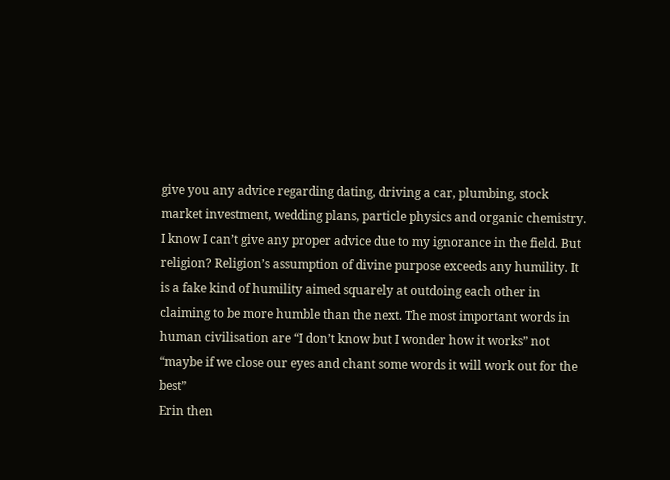give you any advice regarding dating, driving a car, plumbing, stock market investment, wedding plans, particle physics and organic chemistry. I know I can’t give any proper advice due to my ignorance in the field. But religion? Religion’s assumption of divine purpose exceeds any humility. It is a fake kind of humility aimed squarely at outdoing each other in claiming to be more humble than the next. The most important words in human civilisation are “I don’t know but I wonder how it works” not “maybe if we close our eyes and chant some words it will work out for the best”
Erin then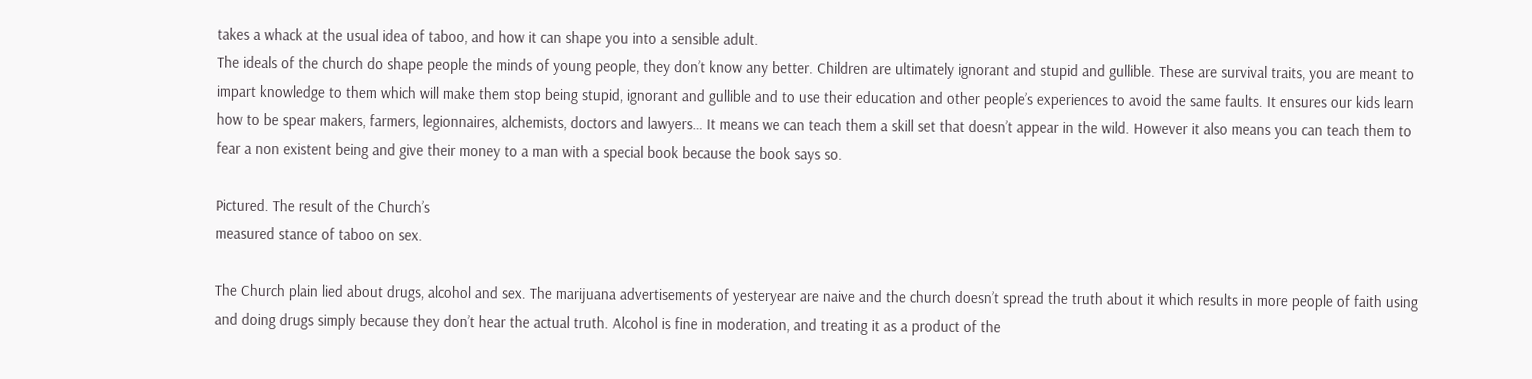takes a whack at the usual idea of taboo, and how it can shape you into a sensible adult.
The ideals of the church do shape people the minds of young people, they don’t know any better. Children are ultimately ignorant and stupid and gullible. These are survival traits, you are meant to impart knowledge to them which will make them stop being stupid, ignorant and gullible and to use their education and other people’s experiences to avoid the same faults. It ensures our kids learn how to be spear makers, farmers, legionnaires, alchemists, doctors and lawyers… It means we can teach them a skill set that doesn’t appear in the wild. However it also means you can teach them to fear a non existent being and give their money to a man with a special book because the book says so.

Pictured. The result of the Church’s
measured stance of taboo on sex.

The Church plain lied about drugs, alcohol and sex. The marijuana advertisements of yesteryear are naive and the church doesn’t spread the truth about it which results in more people of faith using and doing drugs simply because they don’t hear the actual truth. Alcohol is fine in moderation, and treating it as a product of the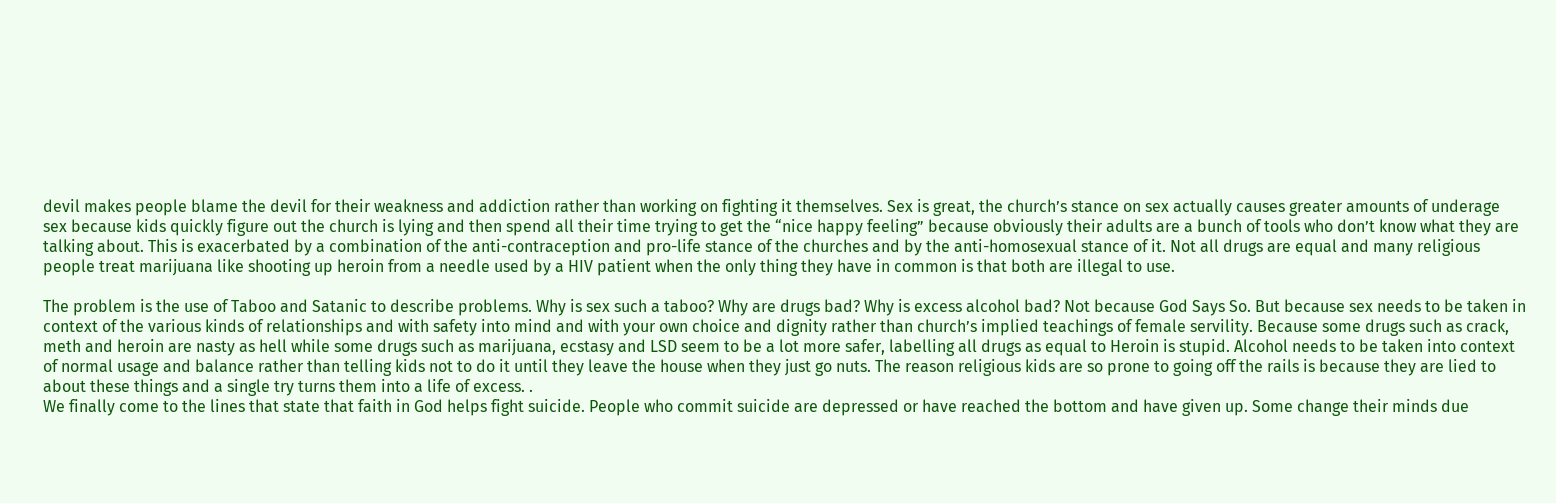devil makes people blame the devil for their weakness and addiction rather than working on fighting it themselves. Sex is great, the church’s stance on sex actually causes greater amounts of underage sex because kids quickly figure out the church is lying and then spend all their time trying to get the “nice happy feeling” because obviously their adults are a bunch of tools who don’t know what they are talking about. This is exacerbated by a combination of the anti-contraception and pro-life stance of the churches and by the anti-homosexual stance of it. Not all drugs are equal and many religious people treat marijuana like shooting up heroin from a needle used by a HIV patient when the only thing they have in common is that both are illegal to use.

The problem is the use of Taboo and Satanic to describe problems. Why is sex such a taboo? Why are drugs bad? Why is excess alcohol bad? Not because God Says So. But because sex needs to be taken in context of the various kinds of relationships and with safety into mind and with your own choice and dignity rather than church’s implied teachings of female servility. Because some drugs such as crack, meth and heroin are nasty as hell while some drugs such as marijuana, ecstasy and LSD seem to be a lot more safer, labelling all drugs as equal to Heroin is stupid. Alcohol needs to be taken into context of normal usage and balance rather than telling kids not to do it until they leave the house when they just go nuts. The reason religious kids are so prone to going off the rails is because they are lied to about these things and a single try turns them into a life of excess. .
We finally come to the lines that state that faith in God helps fight suicide. People who commit suicide are depressed or have reached the bottom and have given up. Some change their minds due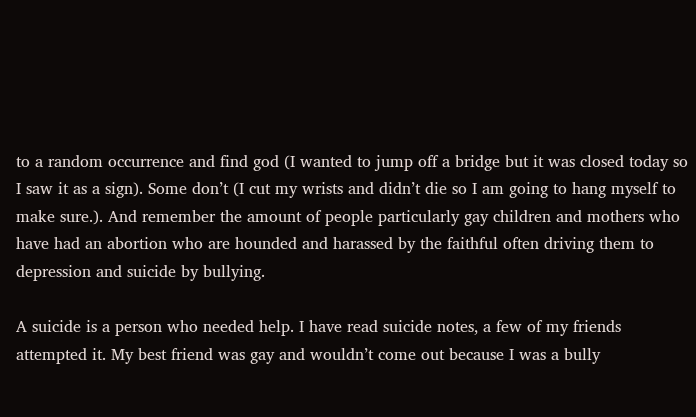to a random occurrence and find god (I wanted to jump off a bridge but it was closed today so I saw it as a sign). Some don’t (I cut my wrists and didn’t die so I am going to hang myself to make sure.). And remember the amount of people particularly gay children and mothers who have had an abortion who are hounded and harassed by the faithful often driving them to depression and suicide by bullying.

A suicide is a person who needed help. I have read suicide notes, a few of my friends attempted it. My best friend was gay and wouldn’t come out because I was a bully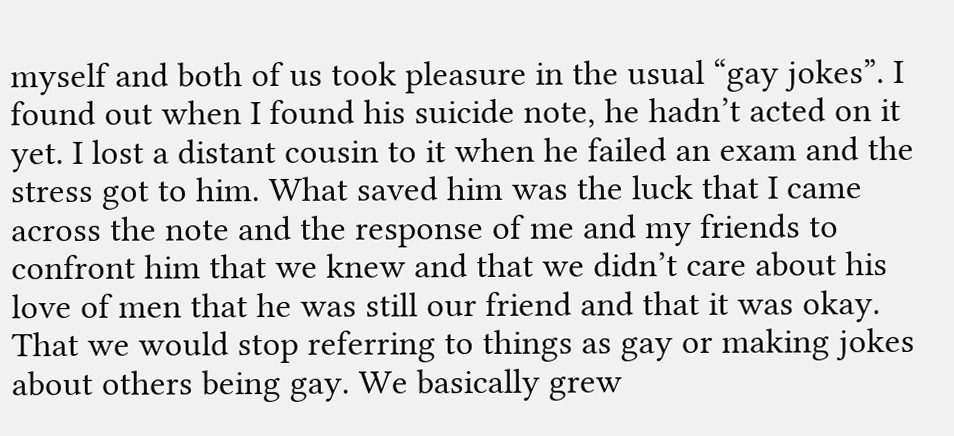myself and both of us took pleasure in the usual “gay jokes”. I found out when I found his suicide note, he hadn’t acted on it yet. I lost a distant cousin to it when he failed an exam and the stress got to him. What saved him was the luck that I came across the note and the response of me and my friends to confront him that we knew and that we didn’t care about his love of men that he was still our friend and that it was okay. That we would stop referring to things as gay or making jokes about others being gay. We basically grew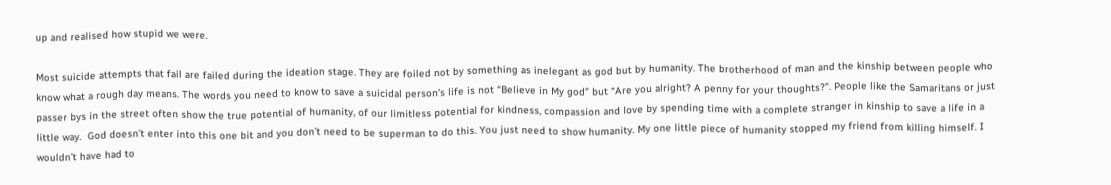up and realised how stupid we were.

Most suicide attempts that fail are failed during the ideation stage. They are foiled not by something as inelegant as god but by humanity. The brotherhood of man and the kinship between people who know what a rough day means. The words you need to know to save a suicidal person’s life is not “Believe in My god” but “Are you alright? A penny for your thoughts?”. People like the Samaritans or just passer bys in the street often show the true potential of humanity, of our limitless potential for kindness, compassion and love by spending time with a complete stranger in kinship to save a life in a little way.  God doesn’t enter into this one bit and you don’t need to be superman to do this. You just need to show humanity. My one little piece of humanity stopped my friend from killing himself. I wouldn’t have had to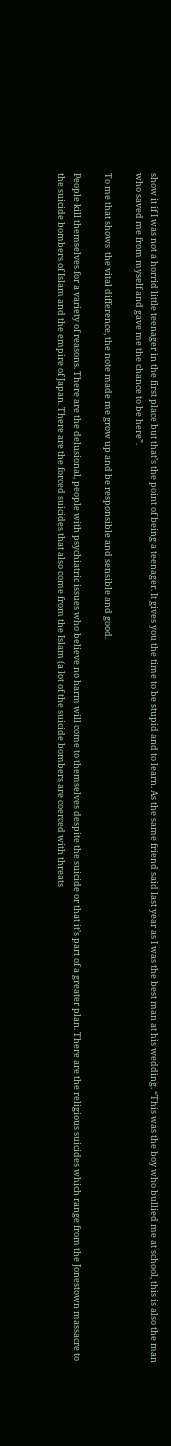show it if I was not a horrid little teenager in the first place but that’s the point of being a teenager. It gives you the time to be stupid and to learn. As the same friend said last year as I was the best man at his wedding. “This was the boy who bullied me at school, this is also the man who saved me from myself and gave me the chance to be here”.

To me that shows  the vital difference, the note made me grow up and be responsible and sensible and good.

People kill themselves for a variety of reasons. There are the delusional, people with psychiatric issues who believe no harm will come to themselves despite the suicide or that it’s part of a greater plan. There are the religious suicides which range from the Jonestown massacre to the suicide bombers of Islam and the empire of Japan. There are the forced suicides that also come from the Islam (a lot of the suicide bombers are coerced with threats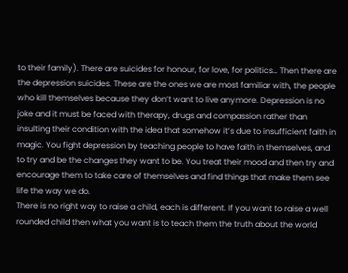to their family). There are suicides for honour, for love, for politics… Then there are the depression suicides. These are the ones we are most familiar with, the people who kill themselves because they don’t want to live anymore. Depression is no joke and it must be faced with therapy, drugs and compassion rather than insulting their condition with the idea that somehow it’s due to insufficient faith in magic. You fight depression by teaching people to have faith in themselves, and to try and be the changes they want to be. You treat their mood and then try and encourage them to take care of themselves and find things that make them see life the way we do.
There is no right way to raise a child, each is different. If you want to raise a well rounded child then what you want is to teach them the truth about the world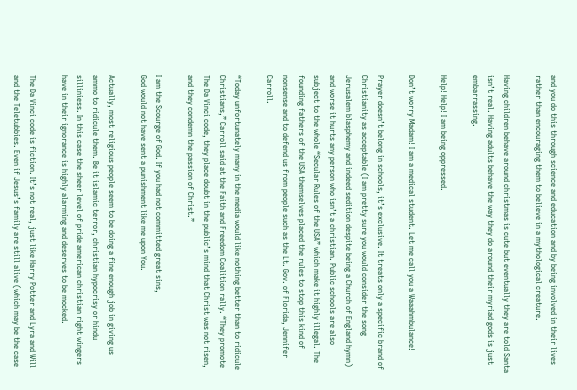and you do this through science and education and by being involved in their lives rather than encouraging them to believe in a mythological creature.

Having children behave around christmas is cute but eventually they are told Santa isn’t real. Having adults behave the way they do around their myriad gods is just embarrassing.

Help! Help! I am being oppressed.

Don’t worry Madam! I am a medical student. Let me call you a Waaahmbulance!

Prayer doesn’t belong in schools, it’s exclusive. It treats only a specific brand of Christianity as acceptable (I am pretty sure you would consider the song Jerusalem blasphemy and indeed sedition despite being a Church of England hymn) and worse it hurts any person who isn’t a christian. Public schools are also subject to the whole “Secular Rules of the USA” which make it highly illegal. The founding fathers of the USA themselves placed the rules to stop this kind of nonsense and to defend us from people such as the Lt. Gov. of Florida, Jennifer Carroll.

“Today unfortunately many in the media would like nothing better than to ridicule Christians,” Carroll said at the Faith and Freedom Coalition rally. “They promote The Da Vinci code, they place doubt in the public’s mind that Christ was not risen, and they condemn the passion of Christ.”

I am the Scourge of God. If you had not committed great sins,
God would not have sent a punishment like me upon You.

Actually, most religious people seem to be doing a fine enough job in giving us ammo to ridicule them. Be it islamic terror, christian hypocrisy or hindu silliniess. In this case the sheer level of pride american christian right wingers have in their ignorance is highly alarming and deserves to be mocked.

The Da Vinci code is fiction. It’s not real, just like Harry Potter and Lyra and Will and the Teletubbies. Even if Jesus’s family are still alive (which may be the case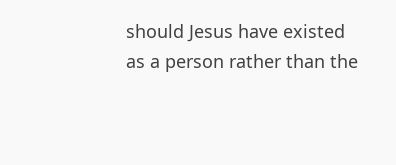should Jesus have existed as a person rather than the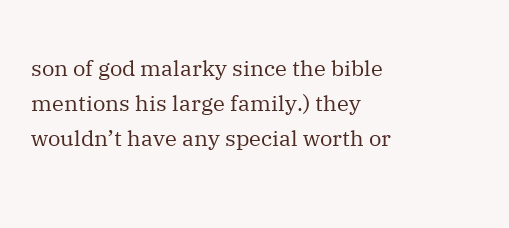son of god malarky since the bible mentions his large family.) they wouldn’t have any special worth or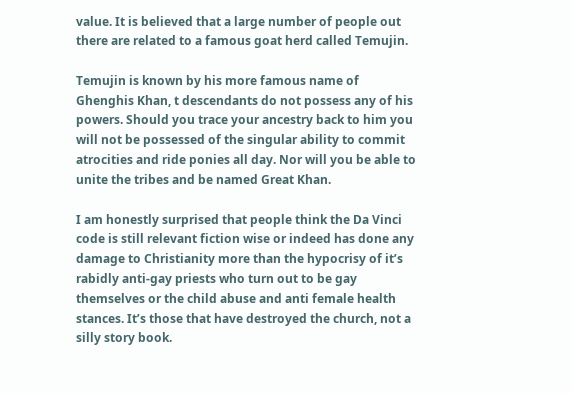value. It is believed that a large number of people out there are related to a famous goat herd called Temujin.

Temujin is known by his more famous name of Ghenghis Khan, t descendants do not possess any of his powers. Should you trace your ancestry back to him you will not be possessed of the singular ability to commit atrocities and ride ponies all day. Nor will you be able to unite the tribes and be named Great Khan.

I am honestly surprised that people think the Da Vinci code is still relevant fiction wise or indeed has done any damage to Christianity more than the hypocrisy of it’s rabidly anti-gay priests who turn out to be gay themselves or the child abuse and anti female health stances. It’s those that have destroyed the church, not a silly story book.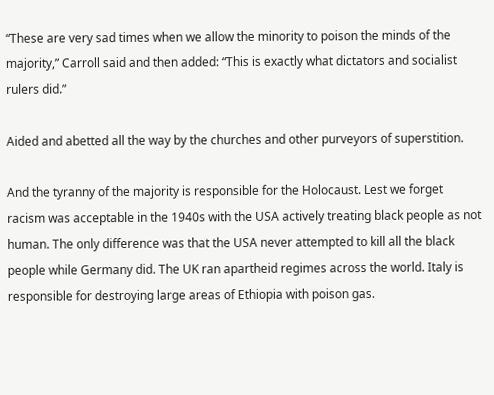“These are very sad times when we allow the minority to poison the minds of the majority,” Carroll said and then added: “This is exactly what dictators and socialist rulers did.”

Aided and abetted all the way by the churches and other purveyors of superstition.

And the tyranny of the majority is responsible for the Holocaust. Lest we forget racism was acceptable in the 1940s with the USA actively treating black people as not human. The only difference was that the USA never attempted to kill all the black people while Germany did. The UK ran apartheid regimes across the world. Italy is responsible for destroying large areas of Ethiopia with poison gas.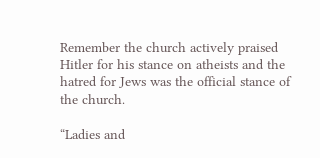Remember the church actively praised Hitler for his stance on atheists and the hatred for Jews was the official stance of the church.

“Ladies and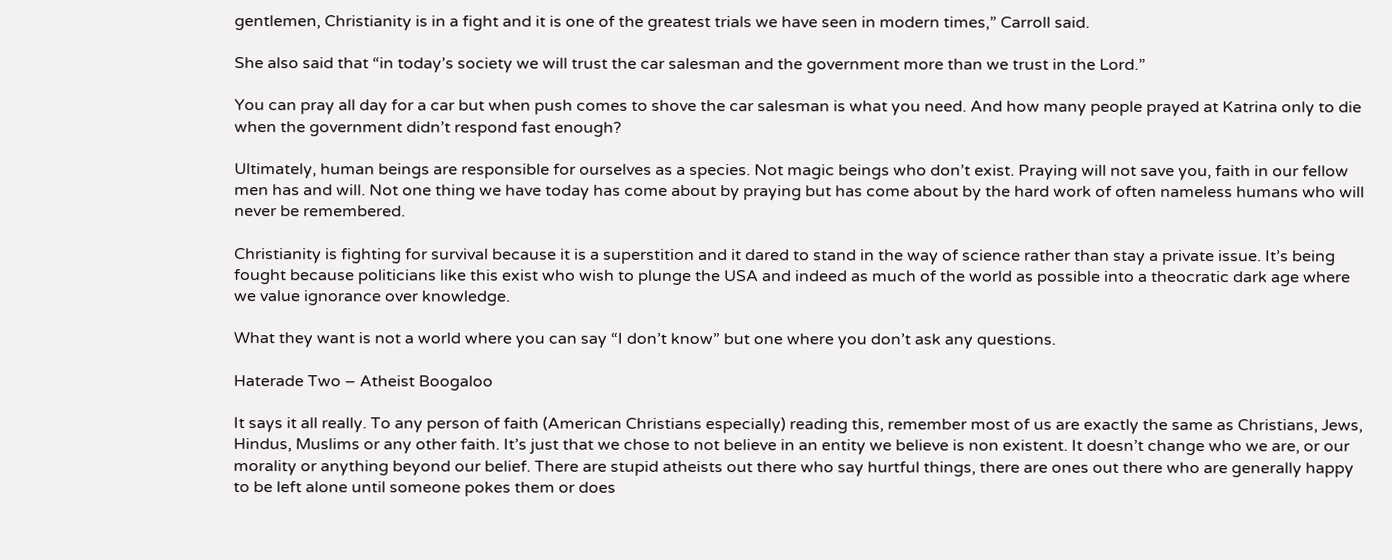gentlemen, Christianity is in a fight and it is one of the greatest trials we have seen in modern times,” Carroll said.

She also said that “in today’s society we will trust the car salesman and the government more than we trust in the Lord.”

You can pray all day for a car but when push comes to shove the car salesman is what you need. And how many people prayed at Katrina only to die when the government didn’t respond fast enough?

Ultimately, human beings are responsible for ourselves as a species. Not magic beings who don’t exist. Praying will not save you, faith in our fellow men has and will. Not one thing we have today has come about by praying but has come about by the hard work of often nameless humans who will never be remembered.

Christianity is fighting for survival because it is a superstition and it dared to stand in the way of science rather than stay a private issue. It’s being fought because politicians like this exist who wish to plunge the USA and indeed as much of the world as possible into a theocratic dark age where we value ignorance over knowledge.

What they want is not a world where you can say “I don’t know” but one where you don’t ask any questions.

Haterade Two – Atheist Boogaloo

It says it all really. To any person of faith (American Christians especially) reading this, remember most of us are exactly the same as Christians, Jews, Hindus, Muslims or any other faith. It’s just that we chose to not believe in an entity we believe is non existent. It doesn’t change who we are, or our morality or anything beyond our belief. There are stupid atheists out there who say hurtful things, there are ones out there who are generally happy to be left alone until someone pokes them or does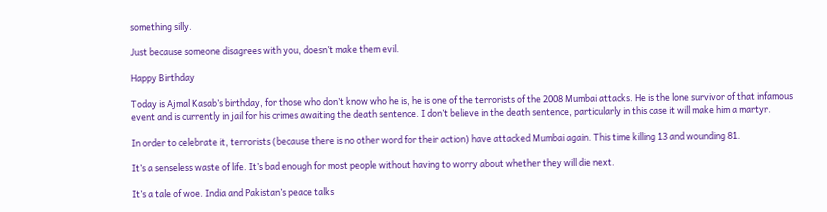something silly.

Just because someone disagrees with you, doesn’t make them evil.

Happy Birthday

Today is Ajmal Kasab’s birthday, for those who don’t know who he is, he is one of the terrorists of the 2008 Mumbai attacks. He is the lone survivor of that infamous event and is currently in jail for his crimes awaiting the death sentence. I don’t believe in the death sentence, particularly in this case it will make him a martyr.

In order to celebrate it, terrorists (because there is no other word for their action) have attacked Mumbai again. This time killing 13 and wounding 81.

It’s a senseless waste of life. It’s bad enough for most people without having to worry about whether they will die next.

It’s a tale of woe. India and Pakistan’s peace talks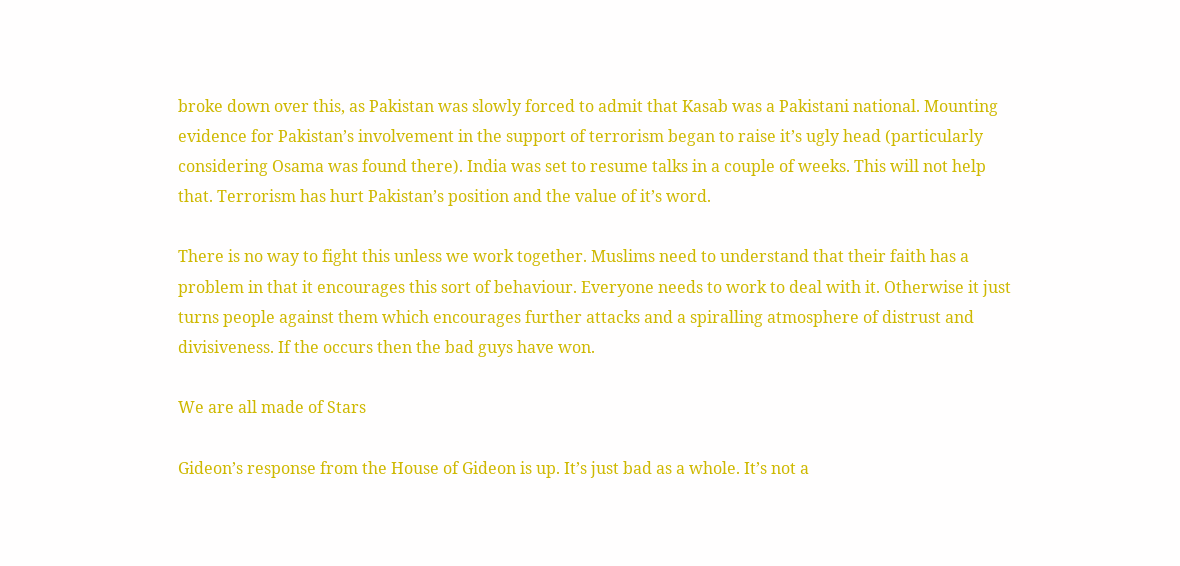broke down over this, as Pakistan was slowly forced to admit that Kasab was a Pakistani national. Mounting evidence for Pakistan’s involvement in the support of terrorism began to raise it’s ugly head (particularly considering Osama was found there). India was set to resume talks in a couple of weeks. This will not help that. Terrorism has hurt Pakistan’s position and the value of it’s word.

There is no way to fight this unless we work together. Muslims need to understand that their faith has a problem in that it encourages this sort of behaviour. Everyone needs to work to deal with it. Otherwise it just turns people against them which encourages further attacks and a spiralling atmosphere of distrust and divisiveness. If the occurs then the bad guys have won.

We are all made of Stars

Gideon’s response from the House of Gideon is up. It’s just bad as a whole. It’s not a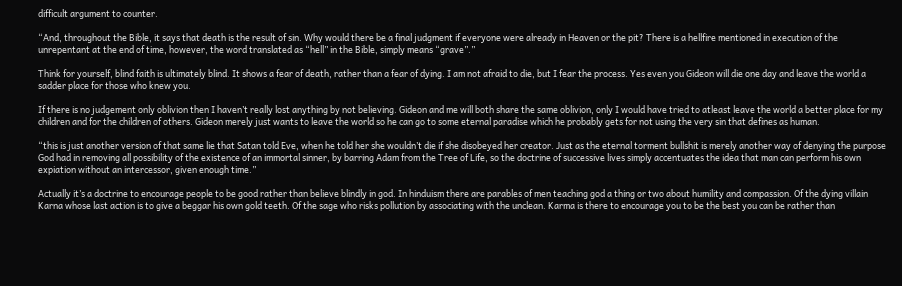difficult argument to counter.

“And, throughout the Bible, it says that death is the result of sin. Why would there be a final judgment if everyone were already in Heaven or the pit? There is a hellfire mentioned in execution of the unrepentant at the end of time, however, the word translated as “hell” in the Bible, simply means “grave”.”

Think for yourself, blind faith is ultimately blind. It shows a fear of death, rather than a fear of dying. I am not afraid to die, but I fear the process. Yes even you Gideon will die one day and leave the world a sadder place for those who knew you.

If there is no judgement only oblivion then I haven’t really lost anything by not believing. Gideon and me will both share the same oblivion, only I would have tried to atleast leave the world a better place for my children and for the children of others. Gideon merely just wants to leave the world so he can go to some eternal paradise which he probably gets for not using the very sin that defines as human.

“this is just another version of that same lie that Satan told Eve, when he told her she wouldn’t die if she disobeyed her creator. Just as the eternal torment bullshit is merely another way of denying the purpose God had in removing all possibility of the existence of an immortal sinner, by barring Adam from the Tree of Life, so the doctrine of successive lives simply accentuates the idea that man can perform his own expiation without an intercessor, given enough time.”

Actually it’s a doctrine to encourage people to be good rather than believe blindly in god. In hinduism there are parables of men teaching god a thing or two about humility and compassion. Of the dying villain Karna whose last action is to give a beggar his own gold teeth. Of the sage who risks pollution by associating with the unclean. Karma is there to encourage you to be the best you can be rather than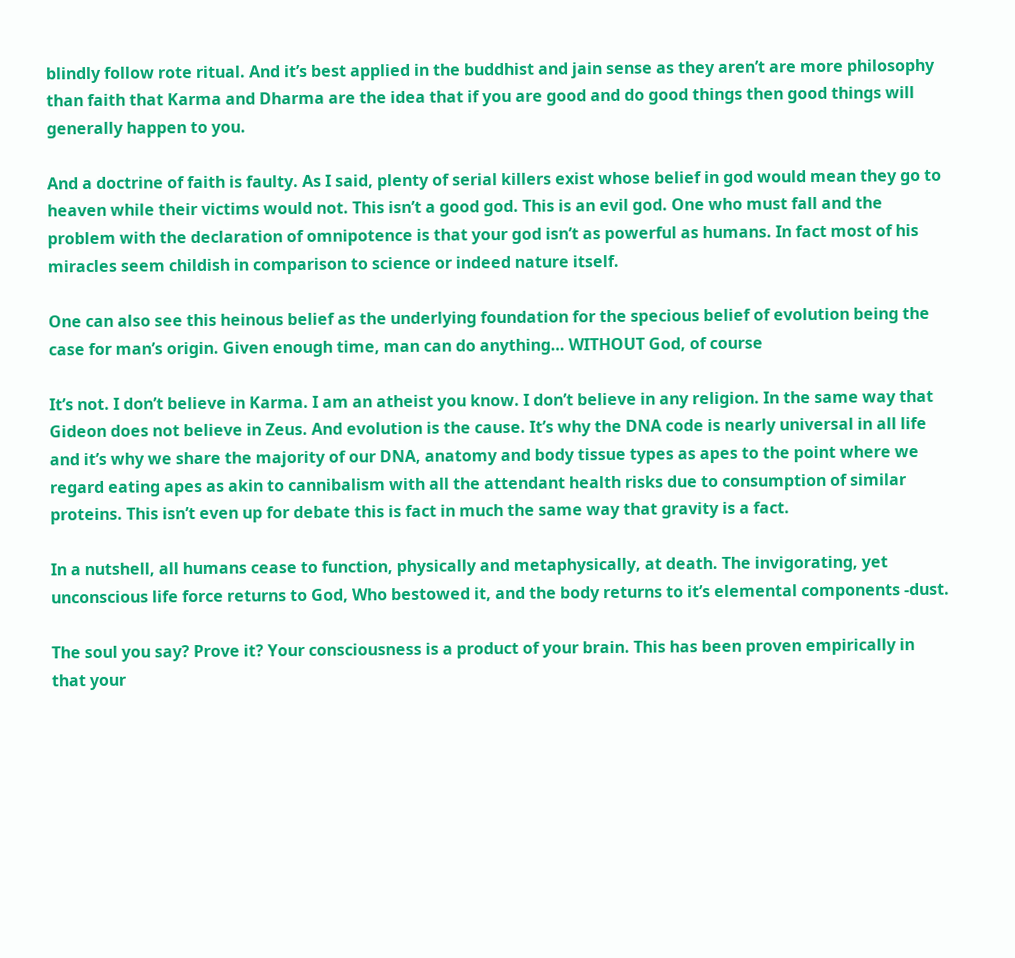blindly follow rote ritual. And it’s best applied in the buddhist and jain sense as they aren’t are more philosophy  than faith that Karma and Dharma are the idea that if you are good and do good things then good things will generally happen to you.

And a doctrine of faith is faulty. As I said, plenty of serial killers exist whose belief in god would mean they go to heaven while their victims would not. This isn’t a good god. This is an evil god. One who must fall and the problem with the declaration of omnipotence is that your god isn’t as powerful as humans. In fact most of his miracles seem childish in comparison to science or indeed nature itself.

One can also see this heinous belief as the underlying foundation for the specious belief of evolution being the case for man’s origin. Given enough time, man can do anything… WITHOUT God, of course

It’s not. I don’t believe in Karma. I am an atheist you know. I don’t believe in any religion. In the same way that Gideon does not believe in Zeus. And evolution is the cause. It’s why the DNA code is nearly universal in all life and it’s why we share the majority of our DNA, anatomy and body tissue types as apes to the point where we regard eating apes as akin to cannibalism with all the attendant health risks due to consumption of similar proteins. This isn’t even up for debate this is fact in much the same way that gravity is a fact.

In a nutshell, all humans cease to function, physically and metaphysically, at death. The invigorating, yet unconscious life force returns to God, Who bestowed it, and the body returns to it’s elemental components -dust.

The soul you say? Prove it? Your consciousness is a product of your brain. This has been proven empirically in that your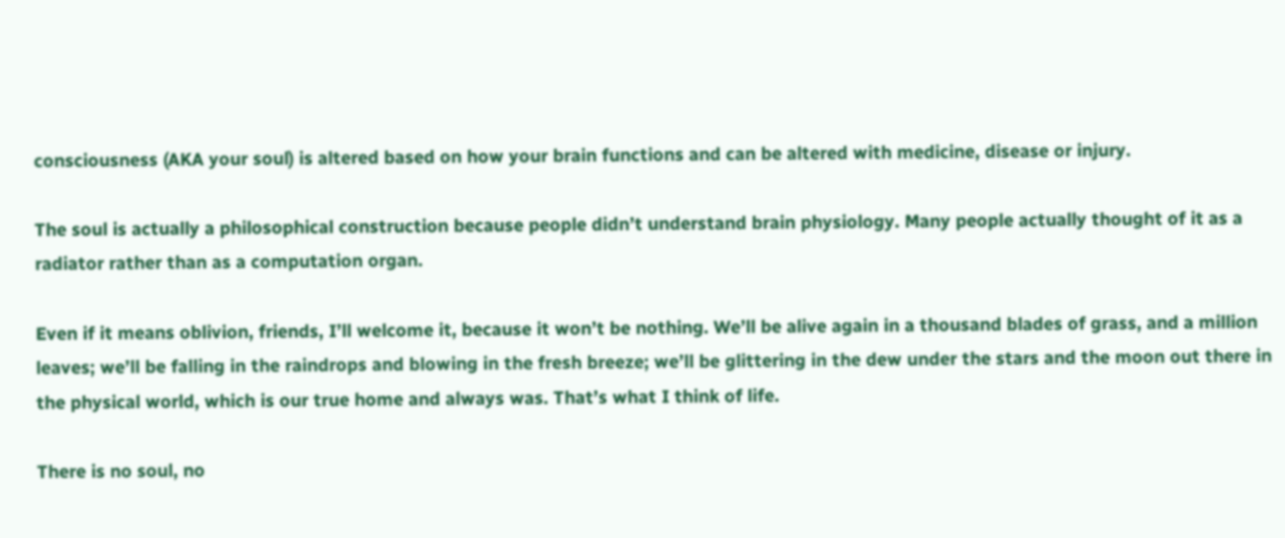consciousness (AKA your soul) is altered based on how your brain functions and can be altered with medicine, disease or injury.

The soul is actually a philosophical construction because people didn’t understand brain physiology. Many people actually thought of it as a radiator rather than as a computation organ.

Even if it means oblivion, friends, I’ll welcome it, because it won’t be nothing. We’ll be alive again in a thousand blades of grass, and a million leaves; we’ll be falling in the raindrops and blowing in the fresh breeze; we’ll be glittering in the dew under the stars and the moon out there in the physical world, which is our true home and always was. That’s what I think of life.

There is no soul, no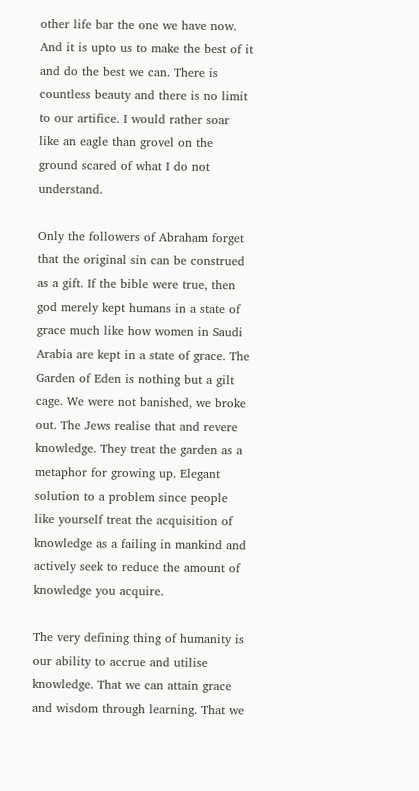other life bar the one we have now. And it is upto us to make the best of it and do the best we can. There is countless beauty and there is no limit to our artifice. I would rather soar like an eagle than grovel on the ground scared of what I do not understand.

Only the followers of Abraham forget that the original sin can be construed as a gift. If the bible were true, then god merely kept humans in a state of grace much like how women in Saudi Arabia are kept in a state of grace. The Garden of Eden is nothing but a gilt cage. We were not banished, we broke out. The Jews realise that and revere knowledge. They treat the garden as a metaphor for growing up. Elegant solution to a problem since people like yourself treat the acquisition of knowledge as a failing in mankind and actively seek to reduce the amount of knowledge you acquire.

The very defining thing of humanity is our ability to accrue and utilise knowledge. That we can attain grace and wisdom through learning. That we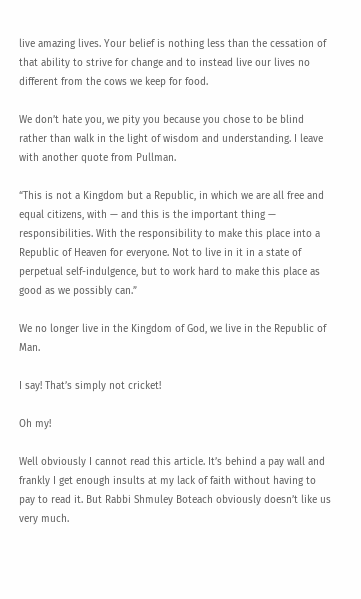live amazing lives. Your belief is nothing less than the cessation of that ability to strive for change and to instead live our lives no different from the cows we keep for food.

We don’t hate you, we pity you because you chose to be blind rather than walk in the light of wisdom and understanding. I leave with another quote from Pullman.

“This is not a Kingdom but a Republic, in which we are all free and equal citizens, with — and this is the important thing — responsibilities. With the responsibility to make this place into a Republic of Heaven for everyone. Not to live in it in a state of perpetual self-indulgence, but to work hard to make this place as good as we possibly can.”

We no longer live in the Kingdom of God, we live in the Republic of Man.

I say! That’s simply not cricket!

Oh my!

Well obviously I cannot read this article. It’s behind a pay wall and frankly I get enough insults at my lack of faith without having to pay to read it. But Rabbi Shmuley Boteach obviously doesn’t like us very much.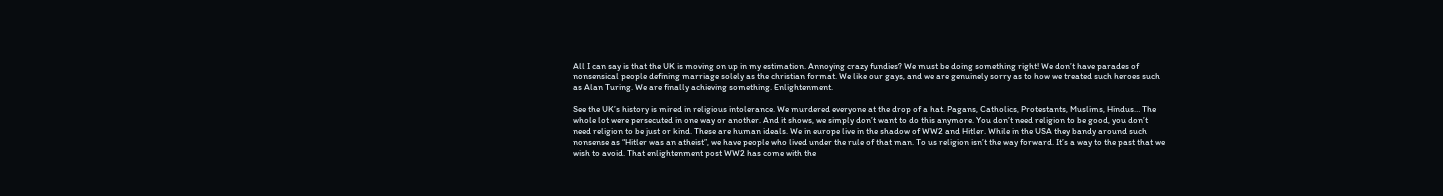All I can say is that the UK is moving on up in my estimation. Annoying crazy fundies? We must be doing something right! We don’t have parades of nonsensical people defining marriage solely as the christian format. We like our gays, and we are genuinely sorry as to how we treated such heroes such as Alan Turing. We are finally achieving something. Enlightenment.

See the UK’s history is mired in religious intolerance. We murdered everyone at the drop of a hat. Pagans, Catholics, Protestants, Muslims, Hindus… The whole lot were persecuted in one way or another. And it shows, we simply don’t want to do this anymore. You don’t need religion to be good, you don’t need religion to be just or kind. These are human ideals. We in europe live in the shadow of WW2 and Hitler. While in the USA they bandy around such nonsense as “Hitler was an atheist”, we have people who lived under the rule of that man. To us religion isn’t the way forward. It’s a way to the past that we wish to avoid. That enlightenment post WW2 has come with the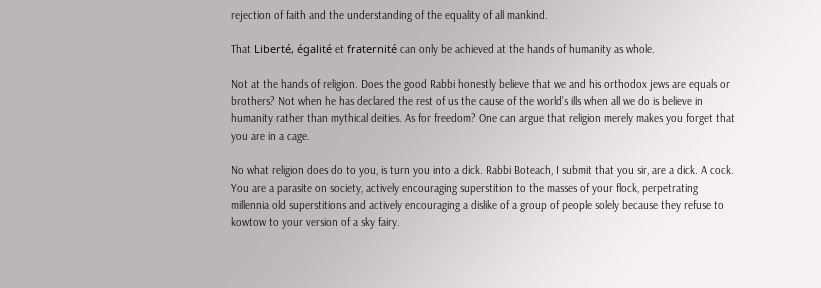rejection of faith and the understanding of the equality of all mankind.

That Liberté, égalité et fraternité can only be achieved at the hands of humanity as whole.

Not at the hands of religion. Does the good Rabbi honestly believe that we and his orthodox jews are equals or brothers? Not when he has declared the rest of us the cause of the world’s ills when all we do is believe in humanity rather than mythical deities. As for freedom? One can argue that religion merely makes you forget that you are in a cage.

No what religion does do to you, is turn you into a dick. Rabbi Boteach, I submit that you sir, are a dick. A cock. You are a parasite on society, actively encouraging superstition to the masses of your flock, perpetrating millennia old superstitions and actively encouraging a dislike of a group of people solely because they refuse to kowtow to your version of a sky fairy.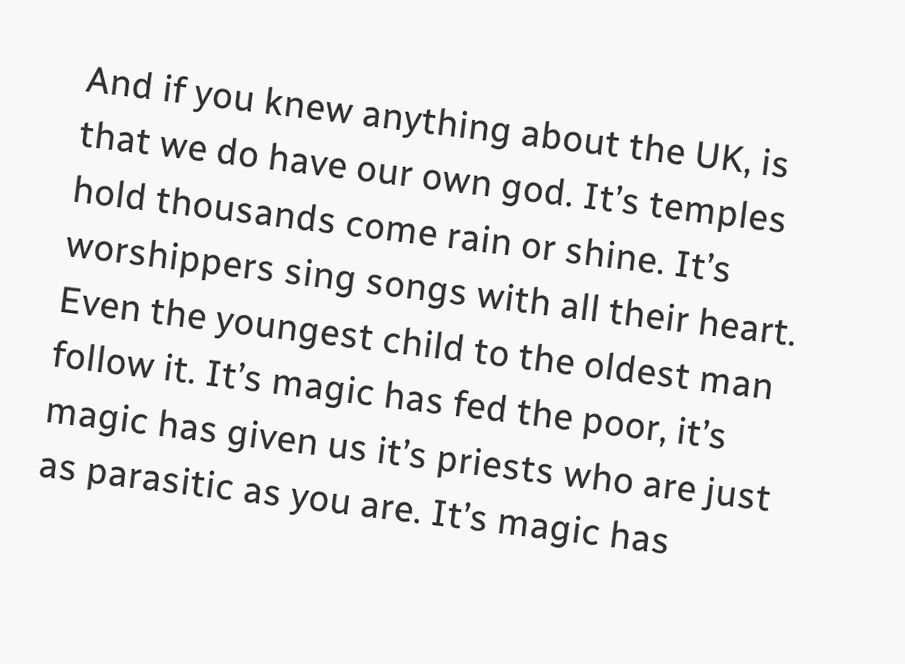And if you knew anything about the UK, is that we do have our own god. It’s temples hold thousands come rain or shine. It’s worshippers sing songs with all their heart. Even the youngest child to the oldest man follow it. It’s magic has fed the poor, it’s magic has given us it’s priests who are just as parasitic as you are. It’s magic has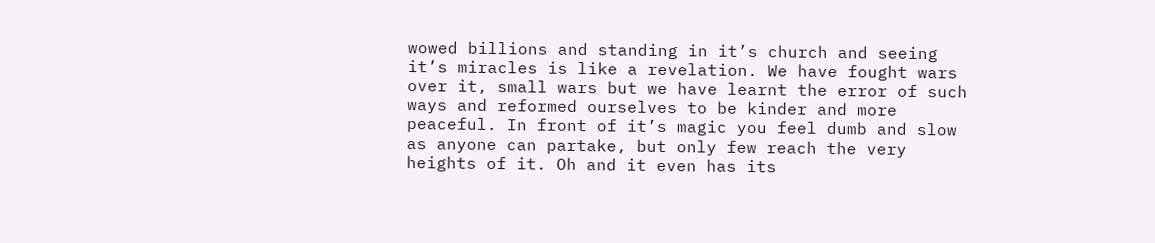wowed billions and standing in it’s church and seeing it’s miracles is like a revelation. We have fought wars over it, small wars but we have learnt the error of such ways and reformed ourselves to be kinder and more peaceful. In front of it’s magic you feel dumb and slow as anyone can partake, but only few reach the very heights of it. Oh and it even has its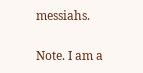messiahs.

Note. I am a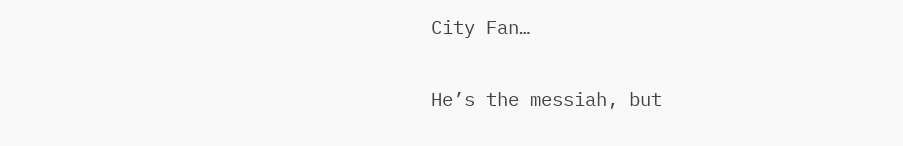City Fan…

He’s the messiah, but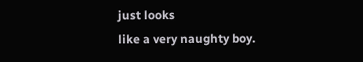just looks
like a very naughty boy.